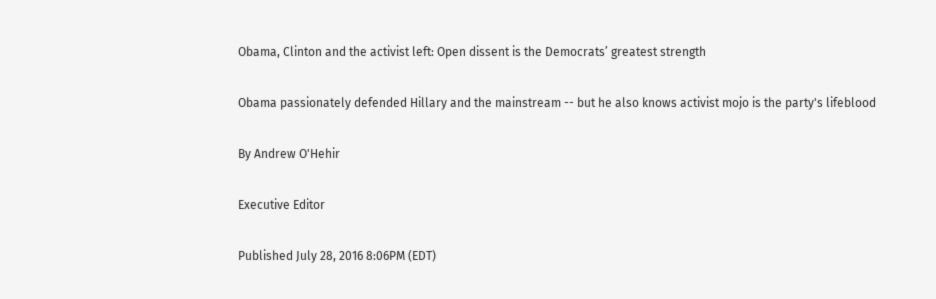Obama, Clinton and the activist left: Open dissent is the Democrats’ greatest strength

Obama passionately defended Hillary and the mainstream -- but he also knows activist mojo is the party's lifeblood

By Andrew O'Hehir

Executive Editor

Published July 28, 2016 8:06PM (EDT)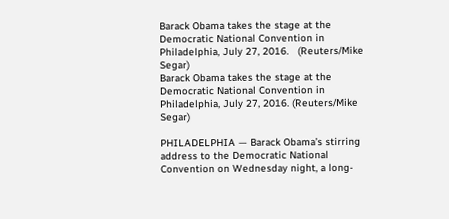Barack Obama takes the stage at the Democratic National Convention in Philadelphia, July 27, 2016.   (Reuters/Mike Segar)
Barack Obama takes the stage at the Democratic National Convention in Philadelphia, July 27, 2016. (Reuters/Mike Segar)

PHILADELPHIA — Barack Obama’s stirring address to the Democratic National Convention on Wednesday night, a long-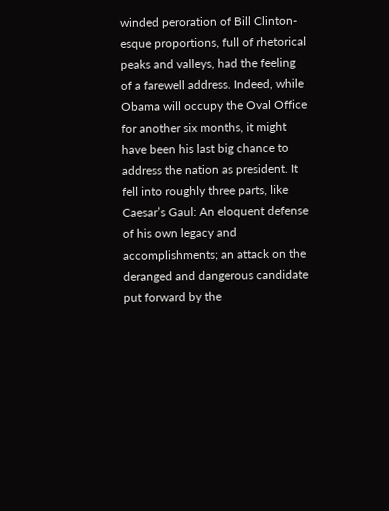winded peroration of Bill Clinton-esque proportions, full of rhetorical peaks and valleys, had the feeling of a farewell address. Indeed, while Obama will occupy the Oval Office for another six months, it might have been his last big chance to address the nation as president. It fell into roughly three parts, like Caesar’s Gaul: An eloquent defense of his own legacy and accomplishments; an attack on the deranged and dangerous candidate put forward by the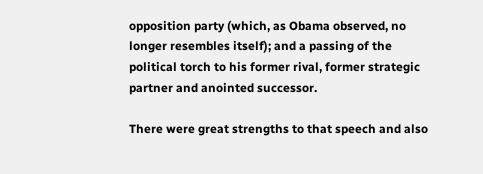opposition party (which, as Obama observed, no longer resembles itself); and a passing of the political torch to his former rival, former strategic partner and anointed successor.

There were great strengths to that speech and also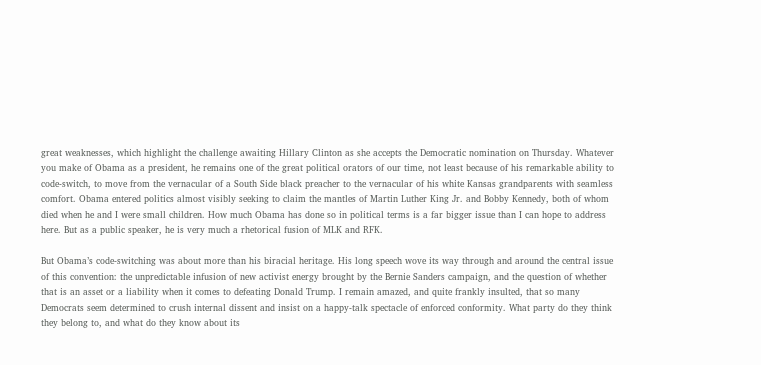great weaknesses, which highlight the challenge awaiting Hillary Clinton as she accepts the Democratic nomination on Thursday. Whatever you make of Obama as a president, he remains one of the great political orators of our time, not least because of his remarkable ability to code-switch, to move from the vernacular of a South Side black preacher to the vernacular of his white Kansas grandparents with seamless comfort. Obama entered politics almost visibly seeking to claim the mantles of Martin Luther King Jr. and Bobby Kennedy, both of whom died when he and I were small children. How much Obama has done so in political terms is a far bigger issue than I can hope to address here. But as a public speaker, he is very much a rhetorical fusion of MLK and RFK.

But Obama’s code-switching was about more than his biracial heritage. His long speech wove its way through and around the central issue of this convention: the unpredictable infusion of new activist energy brought by the Bernie Sanders campaign, and the question of whether that is an asset or a liability when it comes to defeating Donald Trump. I remain amazed, and quite frankly insulted, that so many Democrats seem determined to crush internal dissent and insist on a happy-talk spectacle of enforced conformity. What party do they think they belong to, and what do they know about its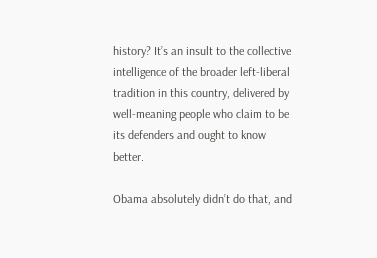history? It’s an insult to the collective intelligence of the broader left-liberal tradition in this country, delivered by well-meaning people who claim to be its defenders and ought to know better.

Obama absolutely didn’t do that, and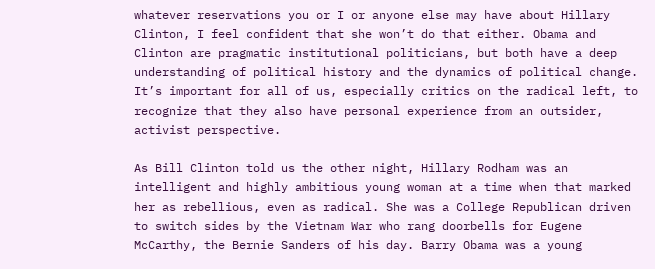whatever reservations you or I or anyone else may have about Hillary Clinton, I feel confident that she won’t do that either. Obama and Clinton are pragmatic institutional politicians, but both have a deep understanding of political history and the dynamics of political change. It’s important for all of us, especially critics on the radical left, to recognize that they also have personal experience from an outsider, activist perspective.

As Bill Clinton told us the other night, Hillary Rodham was an intelligent and highly ambitious young woman at a time when that marked her as rebellious, even as radical. She was a College Republican driven to switch sides by the Vietnam War who rang doorbells for Eugene McCarthy, the Bernie Sanders of his day. Barry Obama was a young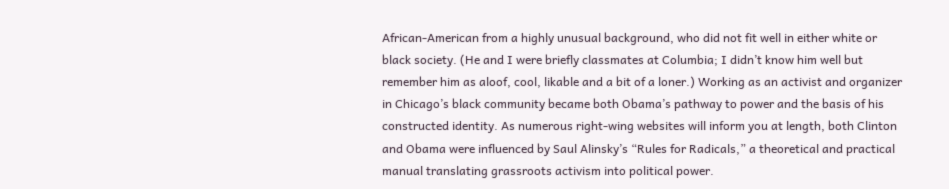African-American from a highly unusual background, who did not fit well in either white or black society. (He and I were briefly classmates at Columbia; I didn’t know him well but remember him as aloof, cool, likable and a bit of a loner.) Working as an activist and organizer in Chicago’s black community became both Obama’s pathway to power and the basis of his constructed identity. As numerous right-wing websites will inform you at length, both Clinton and Obama were influenced by Saul Alinsky’s “Rules for Radicals,” a theoretical and practical manual translating grassroots activism into political power.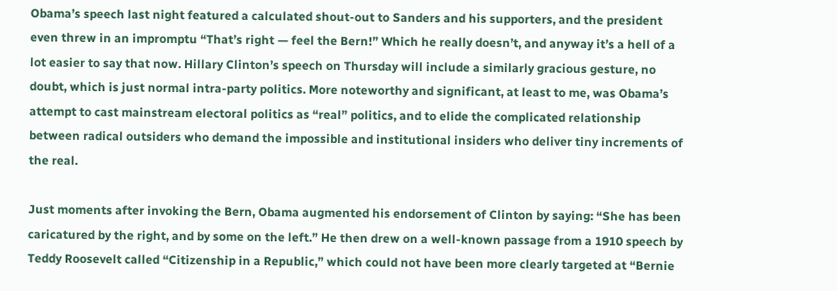Obama’s speech last night featured a calculated shout-out to Sanders and his supporters, and the president even threw in an impromptu “That’s right — feel the Bern!” Which he really doesn’t, and anyway it’s a hell of a lot easier to say that now. Hillary Clinton’s speech on Thursday will include a similarly gracious gesture, no doubt, which is just normal intra-party politics. More noteworthy and significant, at least to me, was Obama’s attempt to cast mainstream electoral politics as “real” politics, and to elide the complicated relationship between radical outsiders who demand the impossible and institutional insiders who deliver tiny increments of the real.

Just moments after invoking the Bern, Obama augmented his endorsement of Clinton by saying: “She has been caricatured by the right, and by some on the left.” He then drew on a well-known passage from a 1910 speech by Teddy Roosevelt called “Citizenship in a Republic,” which could not have been more clearly targeted at “Bernie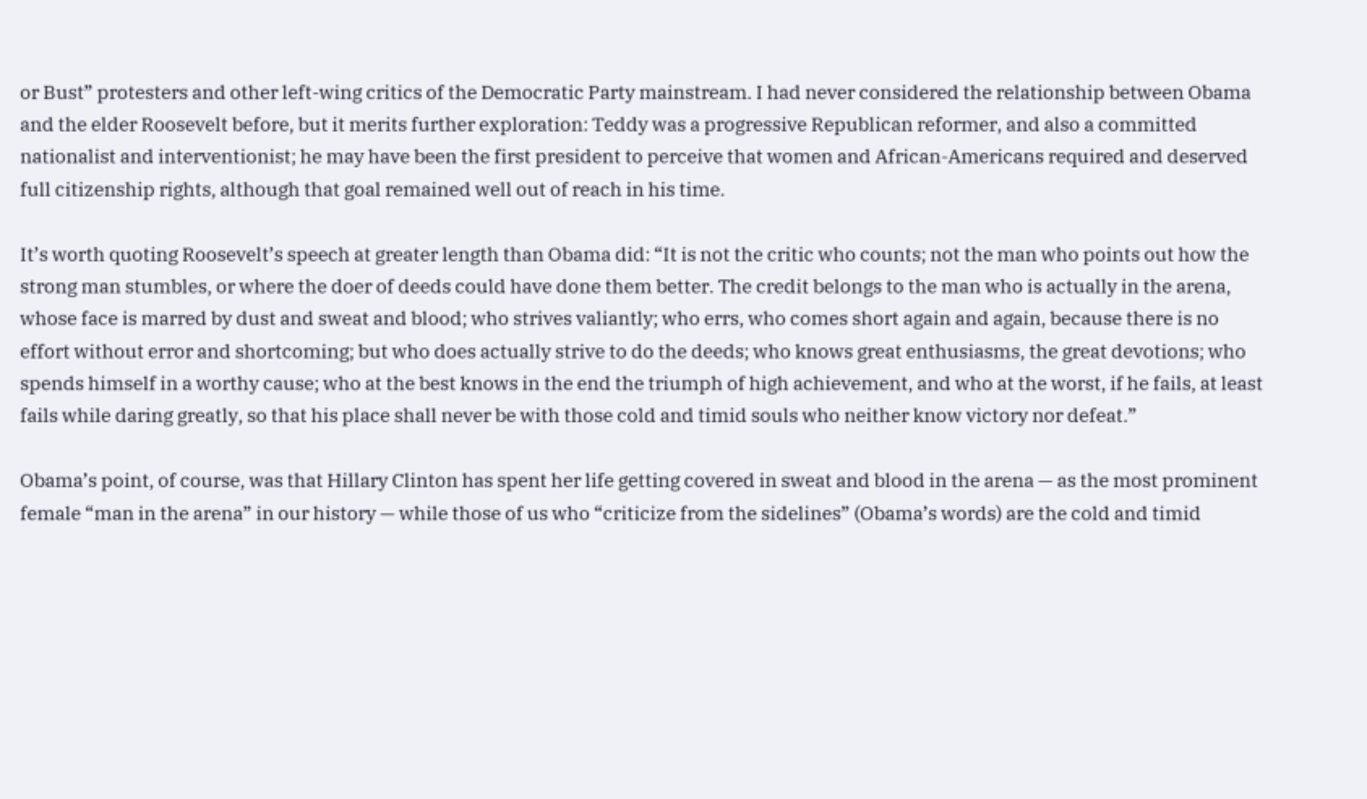or Bust” protesters and other left-wing critics of the Democratic Party mainstream. I had never considered the relationship between Obama and the elder Roosevelt before, but it merits further exploration: Teddy was a progressive Republican reformer, and also a committed nationalist and interventionist; he may have been the first president to perceive that women and African-Americans required and deserved full citizenship rights, although that goal remained well out of reach in his time.

It’s worth quoting Roosevelt’s speech at greater length than Obama did: “It is not the critic who counts; not the man who points out how the strong man stumbles, or where the doer of deeds could have done them better. The credit belongs to the man who is actually in the arena, whose face is marred by dust and sweat and blood; who strives valiantly; who errs, who comes short again and again, because there is no effort without error and shortcoming; but who does actually strive to do the deeds; who knows great enthusiasms, the great devotions; who spends himself in a worthy cause; who at the best knows in the end the triumph of high achievement, and who at the worst, if he fails, at least fails while daring greatly, so that his place shall never be with those cold and timid souls who neither know victory nor defeat.”

Obama’s point, of course, was that Hillary Clinton has spent her life getting covered in sweat and blood in the arena — as the most prominent female “man in the arena” in our history — while those of us who “criticize from the sidelines” (Obama’s words) are the cold and timid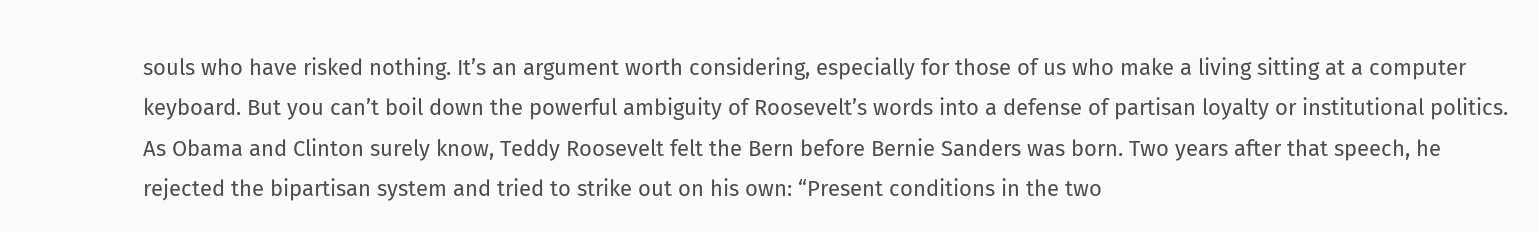souls who have risked nothing. It’s an argument worth considering, especially for those of us who make a living sitting at a computer keyboard. But you can’t boil down the powerful ambiguity of Roosevelt’s words into a defense of partisan loyalty or institutional politics. As Obama and Clinton surely know, Teddy Roosevelt felt the Bern before Bernie Sanders was born. Two years after that speech, he rejected the bipartisan system and tried to strike out on his own: “Present conditions in the two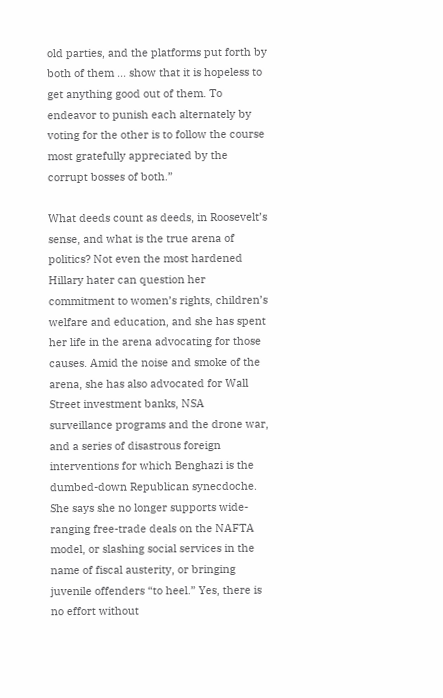old parties, and the platforms put forth by both of them ... show that it is hopeless to get anything good out of them. To endeavor to punish each alternately by voting for the other is to follow the course most gratefully appreciated by the corrupt bosses of both.”

What deeds count as deeds, in Roosevelt’s sense, and what is the true arena of politics? Not even the most hardened Hillary hater can question her commitment to women’s rights, children’s welfare and education, and she has spent her life in the arena advocating for those causes. Amid the noise and smoke of the arena, she has also advocated for Wall Street investment banks, NSA surveillance programs and the drone war, and a series of disastrous foreign interventions for which Benghazi is the dumbed-down Republican synecdoche. She says she no longer supports wide-ranging free-trade deals on the NAFTA model, or slashing social services in the name of fiscal austerity, or bringing juvenile offenders “to heel.” Yes, there is no effort without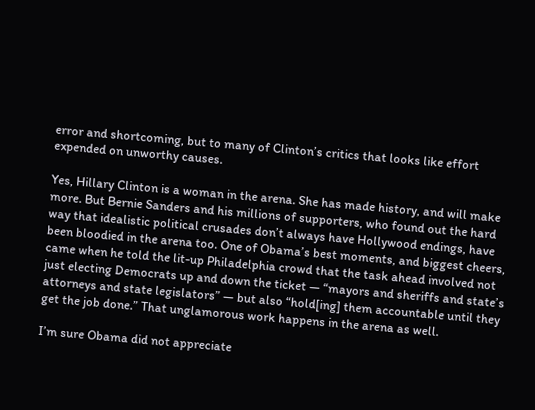error and shortcoming, but to many of Clinton’s critics that looks like effort expended on unworthy causes.

Yes, Hillary Clinton is a woman in the arena. She has made history, and will make more. But Bernie Sanders and his millions of supporters, who found out the hard way that idealistic political crusades don’t always have Hollywood endings, have been bloodied in the arena too. One of Obama’s best moments, and biggest cheers, came when he told the lit-up Philadelphia crowd that the task ahead involved not just electing Democrats up and down the ticket — “mayors and sheriffs and state’s attorneys and state legislators” — but also “hold[ing] them accountable until they get the job done.” That unglamorous work happens in the arena as well.

I’m sure Obama did not appreciate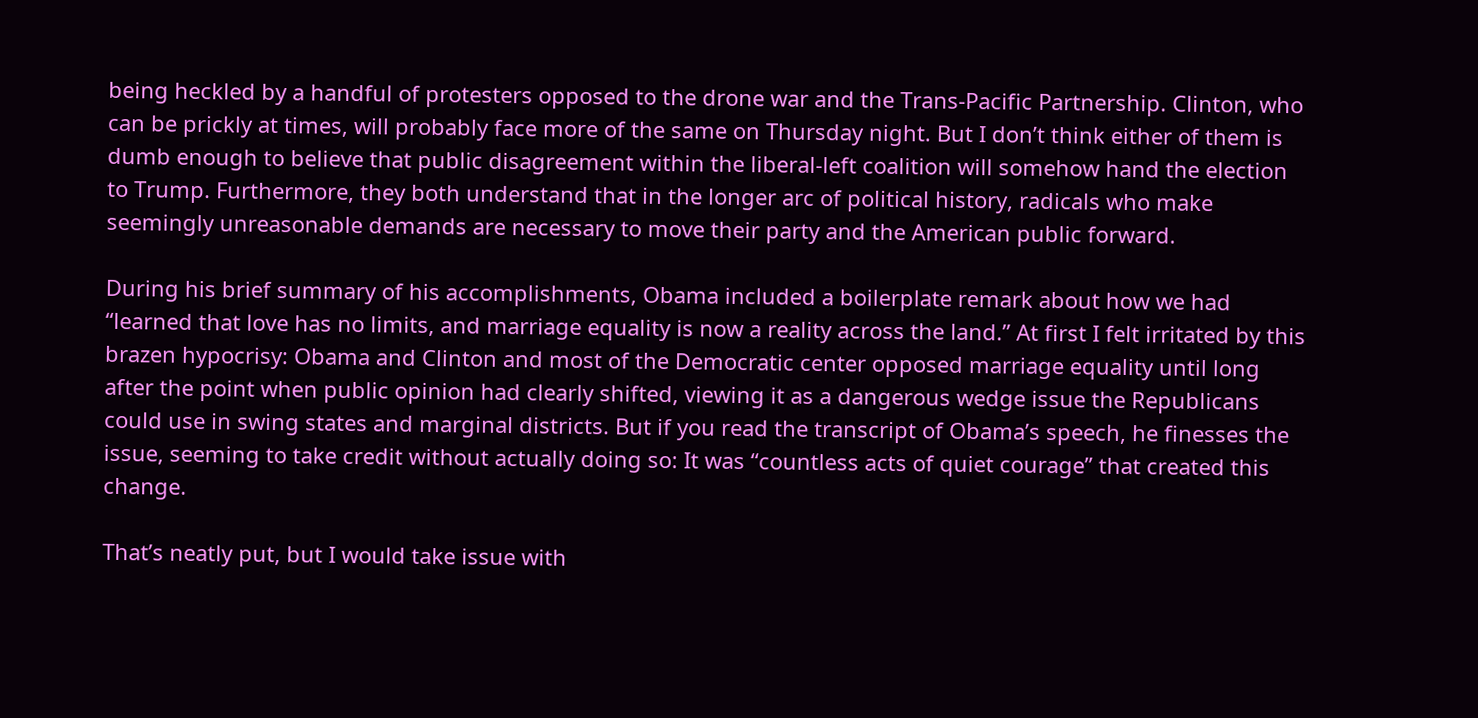being heckled by a handful of protesters opposed to the drone war and the Trans-Pacific Partnership. Clinton, who can be prickly at times, will probably face more of the same on Thursday night. But I don’t think either of them is dumb enough to believe that public disagreement within the liberal-left coalition will somehow hand the election to Trump. Furthermore, they both understand that in the longer arc of political history, radicals who make seemingly unreasonable demands are necessary to move their party and the American public forward.

During his brief summary of his accomplishments, Obama included a boilerplate remark about how we had “learned that love has no limits, and marriage equality is now a reality across the land.” At first I felt irritated by this brazen hypocrisy: Obama and Clinton and most of the Democratic center opposed marriage equality until long after the point when public opinion had clearly shifted, viewing it as a dangerous wedge issue the Republicans could use in swing states and marginal districts. But if you read the transcript of Obama’s speech, he finesses the issue, seeming to take credit without actually doing so: It was “countless acts of quiet courage” that created this change.

That’s neatly put, but I would take issue with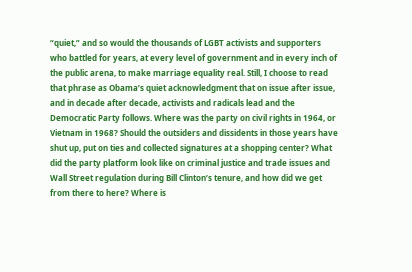“quiet,” and so would the thousands of LGBT activists and supporters who battled for years, at every level of government and in every inch of the public arena, to make marriage equality real. Still, I choose to read that phrase as Obama’s quiet acknowledgment that on issue after issue, and in decade after decade, activists and radicals lead and the Democratic Party follows. Where was the party on civil rights in 1964, or Vietnam in 1968? Should the outsiders and dissidents in those years have shut up, put on ties and collected signatures at a shopping center? What did the party platform look like on criminal justice and trade issues and Wall Street regulation during Bill Clinton’s tenure, and how did we get from there to here? Where is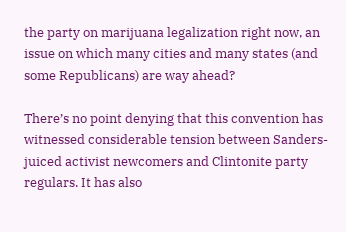the party on marijuana legalization right now, an issue on which many cities and many states (and some Republicans) are way ahead?

There’s no point denying that this convention has witnessed considerable tension between Sanders-juiced activist newcomers and Clintonite party regulars. It has also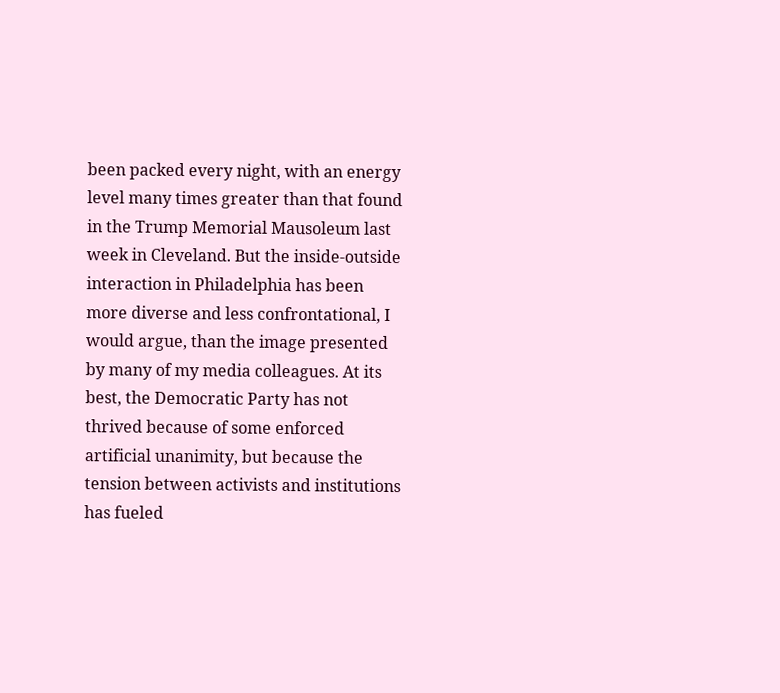been packed every night, with an energy level many times greater than that found in the Trump Memorial Mausoleum last week in Cleveland. But the inside-outside interaction in Philadelphia has been more diverse and less confrontational, I would argue, than the image presented by many of my media colleagues. At its best, the Democratic Party has not thrived because of some enforced artificial unanimity, but because the tension between activists and institutions has fueled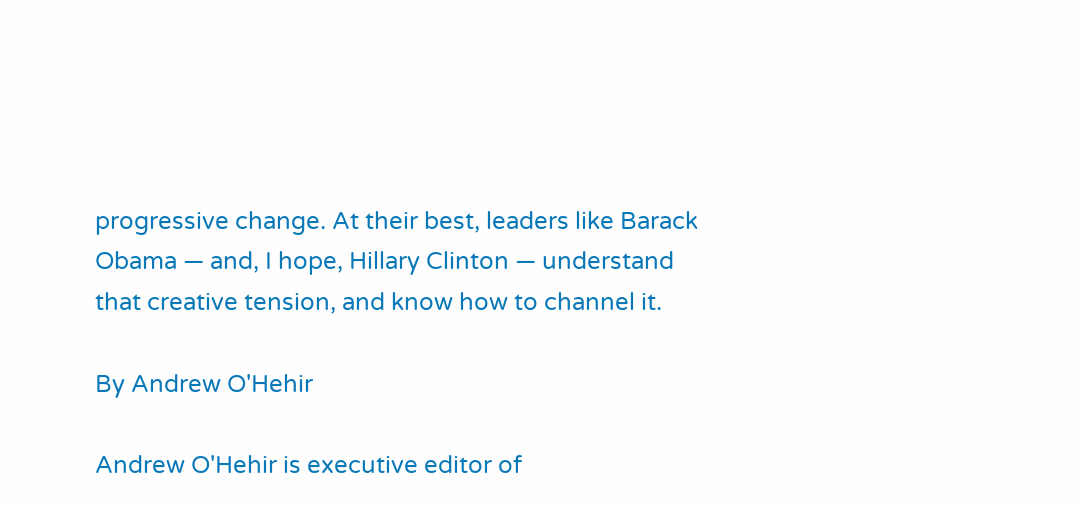progressive change. At their best, leaders like Barack Obama — and, I hope, Hillary Clinton — understand that creative tension, and know how to channel it.

By Andrew O'Hehir

Andrew O'Hehir is executive editor of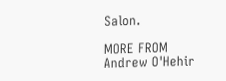Salon.

MORE FROM Andrew O'Hehir